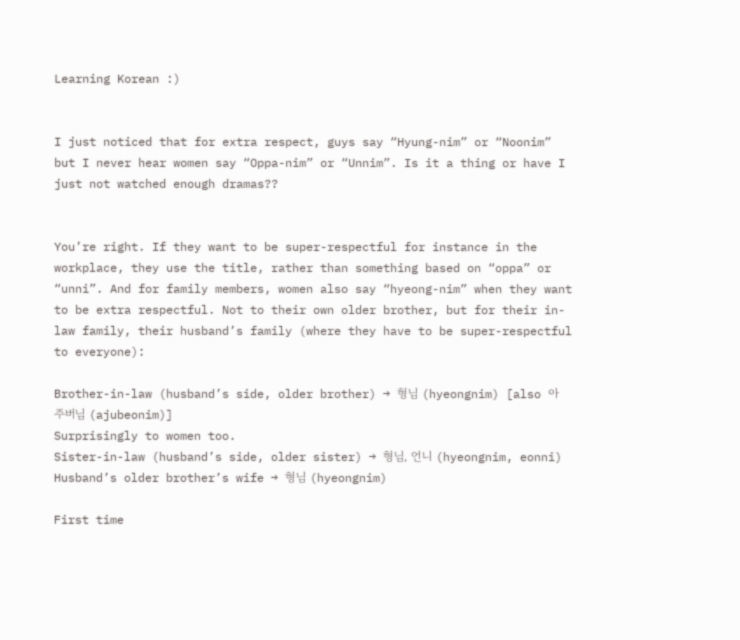Learning Korean :)


I just noticed that for extra respect, guys say “Hyung-nim” or “Noonim” but I never hear women say “Oppa-nim” or “Unnim”. Is it a thing or have I just not watched enough dramas??


You’re right. If they want to be super-respectful for instance in the workplace, they use the title, rather than something based on “oppa” or “unni”. And for family members, women also say “hyeong-nim” when they want to be extra respectful. Not to their own older brother, but for their in-law family, their husband’s family (where they have to be super-respectful to everyone):

Brother-in-law (husband’s side, older brother) → 형님 (hyeongnim) [also 아주버님 (ajubeonim)]
Surprisingly to women too.
Sister-in-law (husband’s side, older sister) → 형님, 언니 (hyeongnim, eonni)
Husband’s older brother’s wife → 형님 (hyeongnim)

First time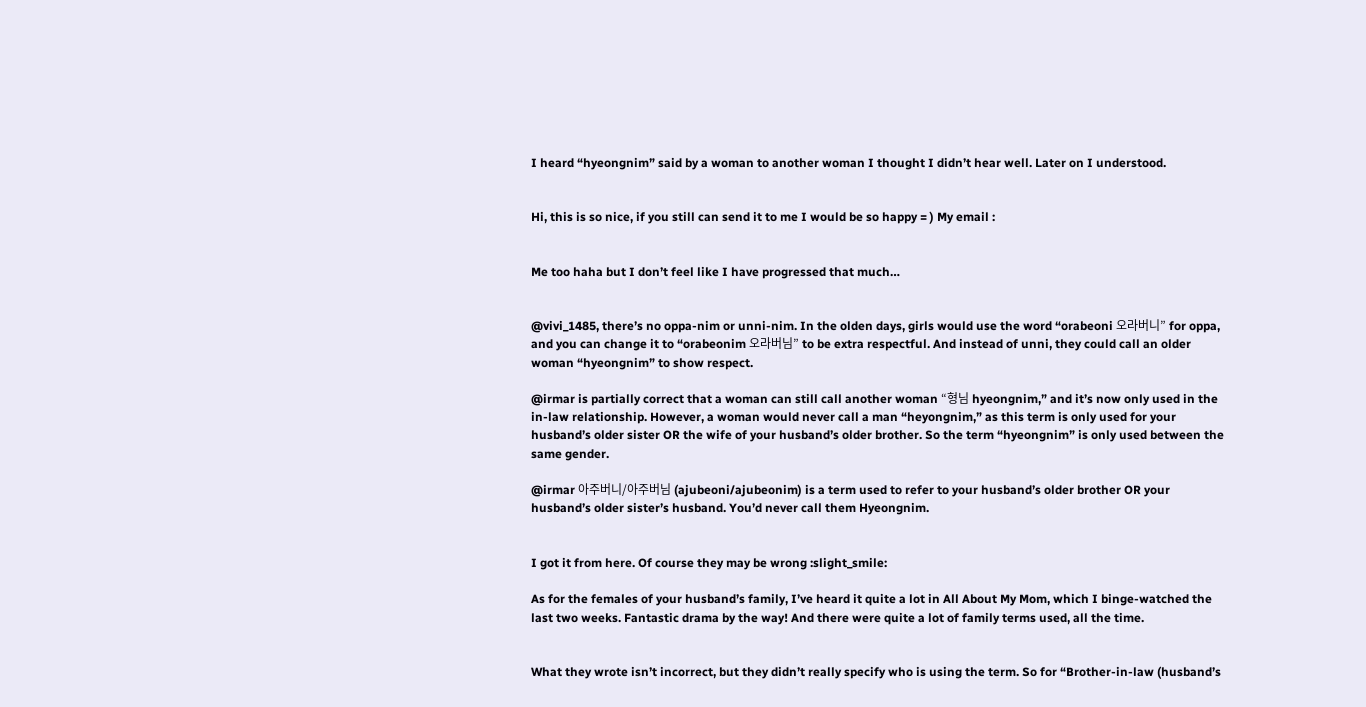I heard “hyeongnim” said by a woman to another woman I thought I didn’t hear well. Later on I understood.


Hi, this is so nice, if you still can send it to me I would be so happy = ) My email :


Me too haha but I don’t feel like I have progressed that much…


@vivi_1485, there’s no oppa-nim or unni-nim. In the olden days, girls would use the word “orabeoni 오라버니” for oppa, and you can change it to “orabeonim 오라버님” to be extra respectful. And instead of unni, they could call an older woman “hyeongnim” to show respect.

@irmar is partially correct that a woman can still call another woman “형님 hyeongnim,” and it’s now only used in the in-law relationship. However, a woman would never call a man “heyongnim,” as this term is only used for your husband’s older sister OR the wife of your husband’s older brother. So the term “hyeongnim” is only used between the same gender.

@irmar 아주버니/아주버님 (ajubeoni/ajubeonim) is a term used to refer to your husband’s older brother OR your husband’s older sister’s husband. You’d never call them Hyeongnim.


I got it from here. Of course they may be wrong :slight_smile:

As for the females of your husband’s family, I’ve heard it quite a lot in All About My Mom, which I binge-watched the last two weeks. Fantastic drama by the way! And there were quite a lot of family terms used, all the time.


What they wrote isn’t incorrect, but they didn’t really specify who is using the term. So for “Brother-in-law (husband’s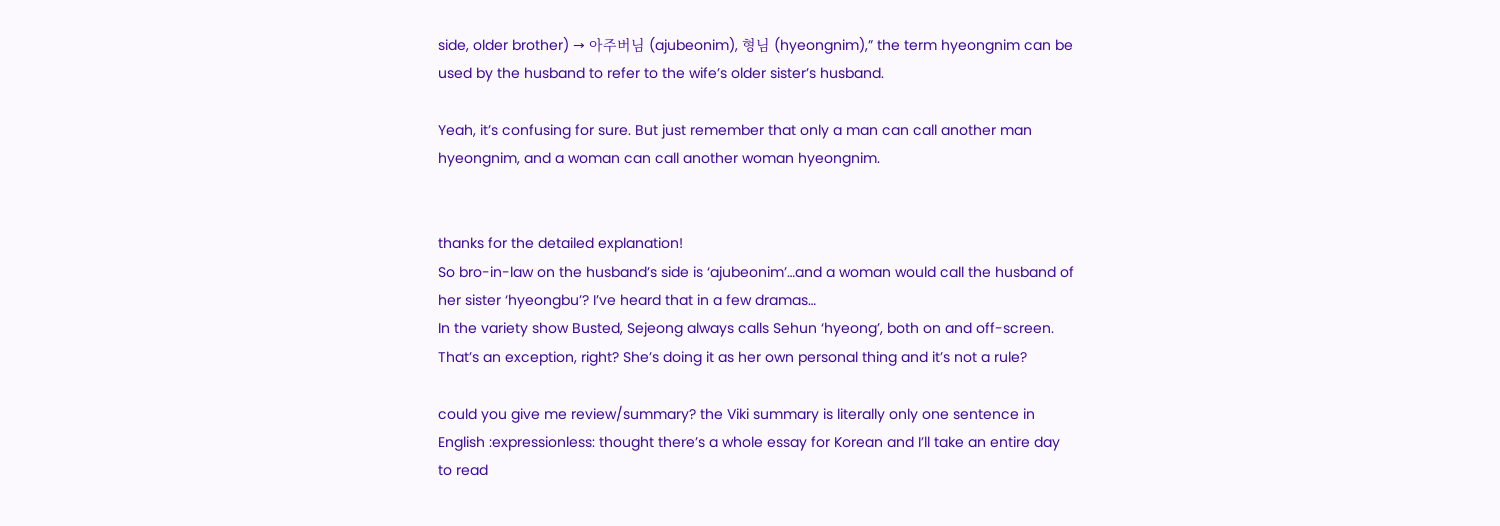side, older brother) → 아주버님 (ajubeonim), 형님 (hyeongnim),” the term hyeongnim can be used by the husband to refer to the wife’s older sister’s husband.

Yeah, it’s confusing for sure. But just remember that only a man can call another man hyeongnim, and a woman can call another woman hyeongnim.


thanks for the detailed explanation!
So bro-in-law on the husband’s side is ‘ajubeonim’…and a woman would call the husband of her sister ‘hyeongbu’? I’ve heard that in a few dramas…
In the variety show Busted, Sejeong always calls Sehun ‘hyeong’, both on and off-screen. That’s an exception, right? She’s doing it as her own personal thing and it’s not a rule?

could you give me review/summary? the Viki summary is literally only one sentence in English :expressionless: thought there’s a whole essay for Korean and I’ll take an entire day to read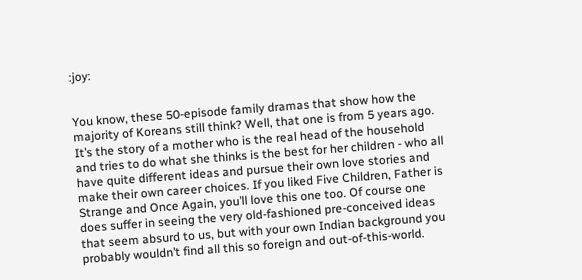:joy:


You know, these 50-episode family dramas that show how the majority of Koreans still think? Well, that one is from 5 years ago. It’s the story of a mother who is the real head of the household and tries to do what she thinks is the best for her children - who all have quite different ideas and pursue their own love stories and make their own career choices. If you liked Five Children, Father is Strange and Once Again, you’ll love this one too. Of course one does suffer in seeing the very old-fashioned pre-conceived ideas that seem absurd to us, but with your own Indian background you probably wouldn’t find all this so foreign and out-of-this-world.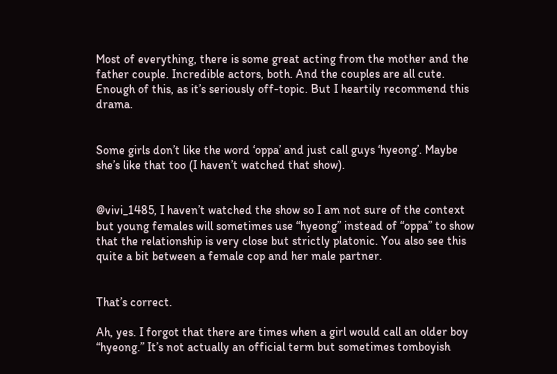Most of everything, there is some great acting from the mother and the father couple. Incredible actors, both. And the couples are all cute.
Enough of this, as it’s seriously off-topic. But I heartily recommend this drama.


Some girls don’t like the word ‘oppa’ and just call guys ‘hyeong’. Maybe she’s like that too (I haven’t watched that show).


@vivi_1485, I haven’t watched the show so I am not sure of the context but young females will sometimes use “hyeong” instead of “oppa” to show that the relationship is very close but strictly platonic. You also see this quite a bit between a female cop and her male partner.


That’s correct.

Ah, yes. I forgot that there are times when a girl would call an older boy “hyeong.” It’s not actually an official term but sometimes tomboyish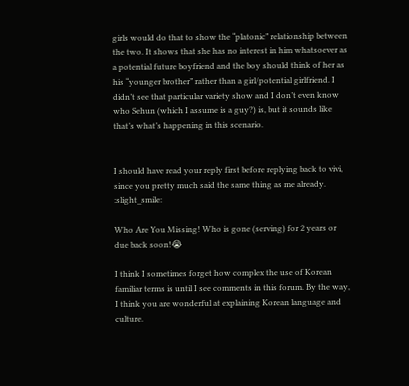girls would do that to show the “platonic” relationship between the two. It shows that she has no interest in him whatsoever as a potential future boyfriend and the boy should think of her as his “younger brother” rather than a girl/potential girlfriend. I didn’t see that particular variety show and I don’t even know who Sehun (which I assume is a guy?) is, but it sounds like that’s what’s happening in this scenario.


I should have read your reply first before replying back to vivi, since you pretty much said the same thing as me already. :slight_smile:

Who Are You Missing! Who is gone (serving) for 2 years or due back soon!😭

I think I sometimes forget how complex the use of Korean familiar terms is until I see comments in this forum. By the way, I think you are wonderful at explaining Korean language and culture.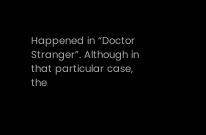Happened in “Doctor Stranger”. Although in that particular case, the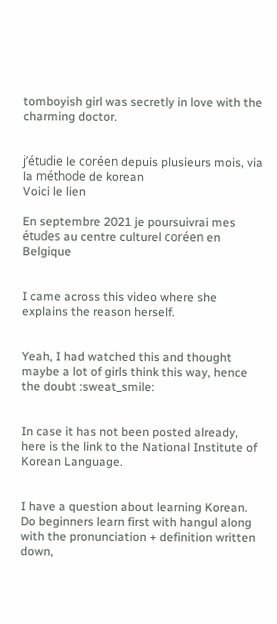tomboyish girl was secretly in love with the charming doctor.


j’étudie le coréen depuis plusieurs mois, via la méthode de korean
Voici le lien

En septembre 2021 je poursuivrai mes études au centre culturel coréen en Belgique


I came across this video where she explains the reason herself.


Yeah, I had watched this and thought maybe a lot of girls think this way, hence the doubt :sweat_smile:


In case it has not been posted already, here is the link to the National Institute of Korean Language.


I have a question about learning Korean.
Do beginners learn first with hangul along with the pronunciation + definition written down,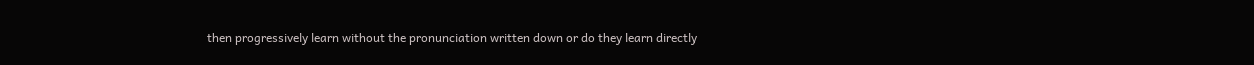then progressively learn without the pronunciation written down or do they learn directly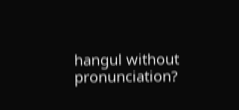hangul without pronunciation?